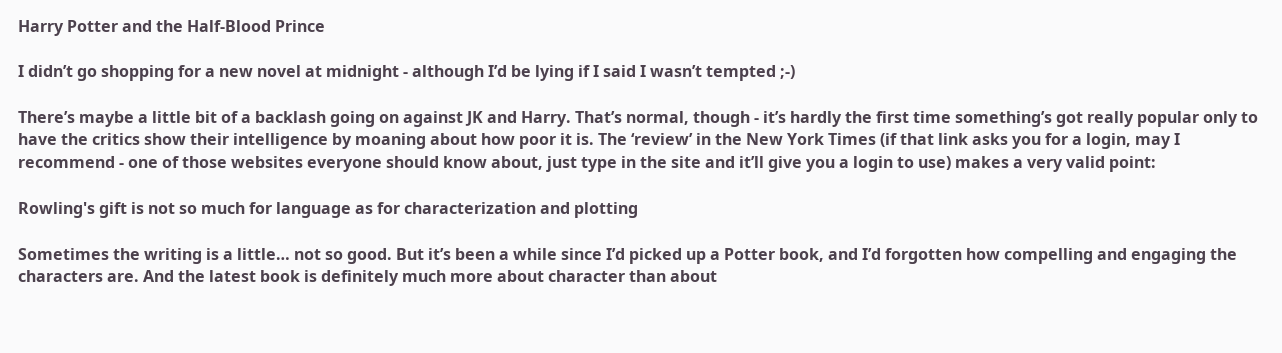Harry Potter and the Half-Blood Prince

I didn’t go shopping for a new novel at midnight - although I’d be lying if I said I wasn’t tempted ;-)

There’s maybe a little bit of a backlash going on against JK and Harry. That’s normal, though - it’s hardly the first time something’s got really popular only to have the critics show their intelligence by moaning about how poor it is. The ‘review’ in the New York Times (if that link asks you for a login, may I recommend - one of those websites everyone should know about, just type in the site and it’ll give you a login to use) makes a very valid point:

Rowling's gift is not so much for language as for characterization and plotting

Sometimes the writing is a little… not so good. But it’s been a while since I’d picked up a Potter book, and I’d forgotten how compelling and engaging the characters are. And the latest book is definitely much more about character than about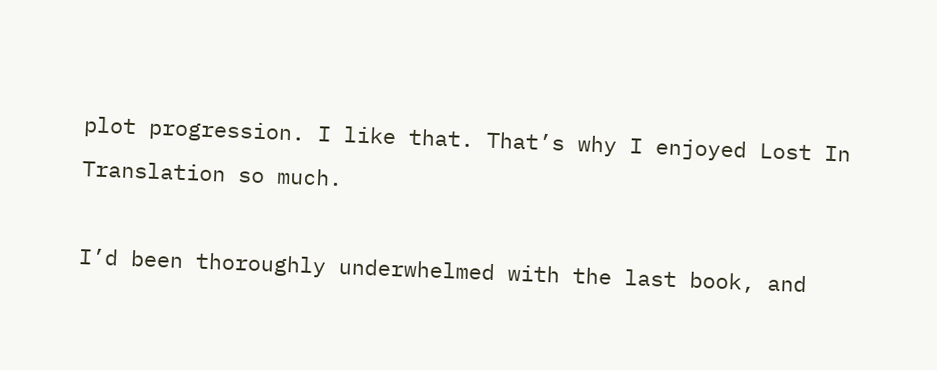plot progression. I like that. That’s why I enjoyed Lost In Translation so much.

I’d been thoroughly underwhelmed with the last book, and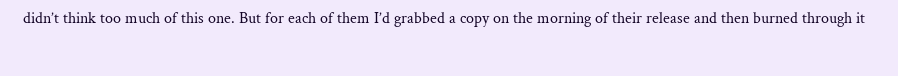didn’t think too much of this one. But for each of them I’d grabbed a copy on the morning of their release and then burned through it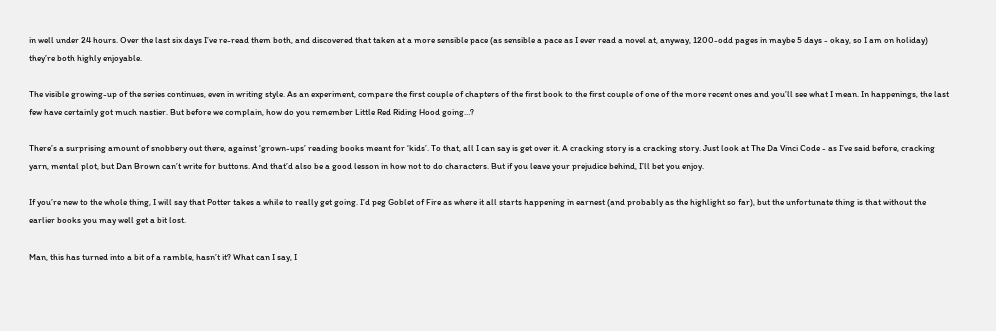in well under 24 hours. Over the last six days I’ve re-read them both, and discovered that taken at a more sensible pace (as sensible a pace as I ever read a novel at, anyway, 1200-odd pages in maybe 5 days - okay, so I am on holiday) they’re both highly enjoyable.

The visible growing-up of the series continues, even in writing style. As an experiment, compare the first couple of chapters of the first book to the first couple of one of the more recent ones and you’ll see what I mean. In happenings, the last few have certainly got much nastier. But before we complain, how do you remember Little Red Riding Hood going…?

There’s a surprising amount of snobbery out there, against ‘grown-ups’ reading books meant for ‘kids’. To that, all I can say is get over it. A cracking story is a cracking story. Just look at The Da Vinci Code - as I’ve said before, cracking yarn, mental plot, but Dan Brown can’t write for buttons. And that’d also be a good lesson in how not to do characters. But if you leave your prejudice behind, I’ll bet you enjoy.

If you’re new to the whole thing, I will say that Potter takes a while to really get going. I’d peg Goblet of Fire as where it all starts happening in earnest (and probably as the highlight so far), but the unfortunate thing is that without the earlier books you may well get a bit lost.

Man, this has turned into a bit of a ramble, hasn’t it? What can I say, I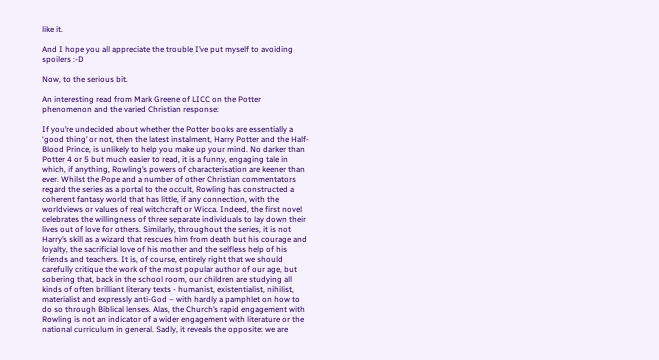like it.

And I hope you all appreciate the trouble I’ve put myself to avoiding spoilers :-D

Now, to the serious bit.

An interesting read from Mark Greene of LICC on the Potter phenomenon and the varied Christian response:

If you’re undecided about whether the Potter books are essentially a ‘good thing’ or not, then the latest instalment, Harry Potter and the Half-Blood Prince, is unlikely to help you make up your mind. No darker than Potter 4 or 5 but much easier to read, it is a funny, engaging tale in which, if anything, Rowling’s powers of characterisation are keener than ever. Whilst the Pope and a number of other Christian commentators regard the series as a portal to the occult, Rowling has constructed a coherent fantasy world that has little, if any connection, with the worldviews or values of real witchcraft or Wicca. Indeed, the first novel celebrates the willingness of three separate individuals to lay down their lives out of love for others. Similarly, throughout the series, it is not Harry’s skill as a wizard that rescues him from death but his courage and loyalty, the sacrificial love of his mother and the selfless help of his friends and teachers. It is, of course, entirely right that we should carefully critique the work of the most popular author of our age, but sobering that, back in the school room, our children are studying all kinds of often brilliant literary texts - humanist, existentialist, nihilist, materialist and expressly anti-God – with hardly a pamphlet on how to do so through Biblical lenses. Alas, the Church’s rapid engagement with Rowling is not an indicator of a wider engagement with literature or the national curriculum in general. Sadly, it reveals the opposite: we are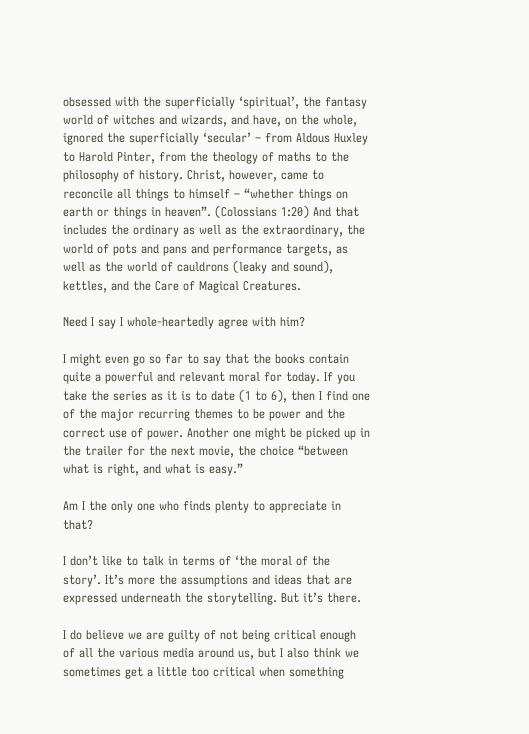obsessed with the superficially ‘spiritual’, the fantasy world of witches and wizards, and have, on the whole, ignored the superficially ‘secular’ – from Aldous Huxley to Harold Pinter, from the theology of maths to the philosophy of history. Christ, however, came to reconcile all things to himself – “whether things on earth or things in heaven”. (Colossians 1:20) And that includes the ordinary as well as the extraordinary, the world of pots and pans and performance targets, as well as the world of cauldrons (leaky and sound), kettles, and the Care of Magical Creatures.

Need I say I whole-heartedly agree with him?

I might even go so far to say that the books contain quite a powerful and relevant moral for today. If you take the series as it is to date (1 to 6), then I find one of the major recurring themes to be power and the correct use of power. Another one might be picked up in the trailer for the next movie, the choice “between what is right, and what is easy.”

Am I the only one who finds plenty to appreciate in that?

I don’t like to talk in terms of ‘the moral of the story’. It’s more the assumptions and ideas that are expressed underneath the storytelling. But it’s there.

I do believe we are guilty of not being critical enough of all the various media around us, but I also think we sometimes get a little too critical when something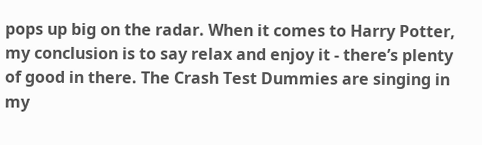pops up big on the radar. When it comes to Harry Potter, my conclusion is to say relax and enjoy it - there’s plenty of good in there. The Crash Test Dummies are singing in my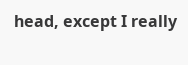head, except I really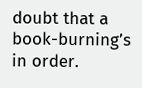doubt that a book-burning’s in order.